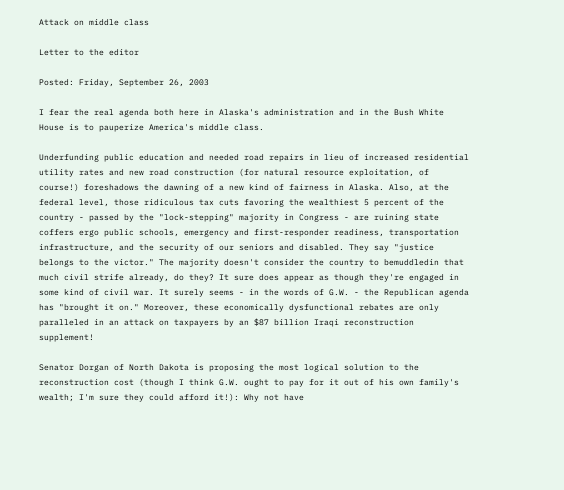Attack on middle class

Letter to the editor

Posted: Friday, September 26, 2003

I fear the real agenda both here in Alaska's administration and in the Bush White House is to pauperize America's middle class.

Underfunding public education and needed road repairs in lieu of increased residential utility rates and new road construction (for natural resource exploitation, of course!) foreshadows the dawning of a new kind of fairness in Alaska. Also, at the federal level, those ridiculous tax cuts favoring the wealthiest 5 percent of the country - passed by the "lock-stepping" majority in Congress - are ruining state coffers ergo public schools, emergency and first-responder readiness, transportation infrastructure, and the security of our seniors and disabled. They say "justice belongs to the victor." The majority doesn't consider the country to bemuddledin that much civil strife already, do they? It sure does appear as though they're engaged in some kind of civil war. It surely seems - in the words of G.W. - the Republican agenda has "brought it on." Moreover, these economically dysfunctional rebates are only paralleled in an attack on taxpayers by an $87 billion Iraqi reconstruction supplement!

Senator Dorgan of North Dakota is proposing the most logical solution to the reconstruction cost (though I think G.W. ought to pay for it out of his own family's wealth; I'm sure they could afford it!): Why not have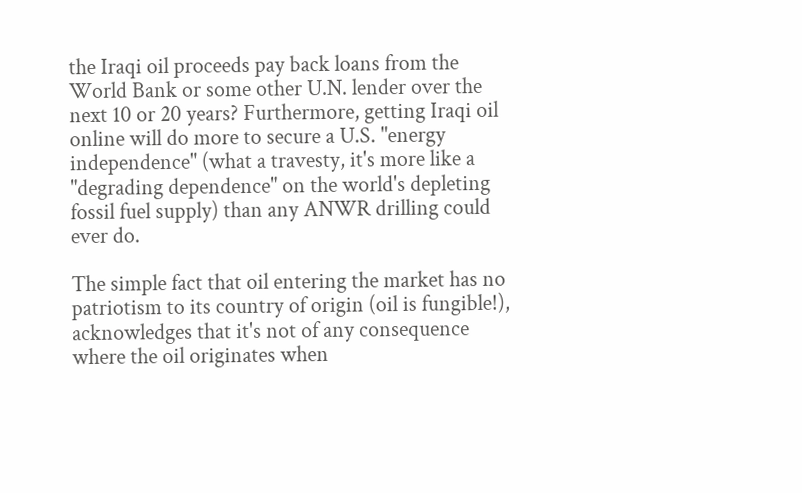the Iraqi oil proceeds pay back loans from the World Bank or some other U.N. lender over the next 10 or 20 years? Furthermore, getting Iraqi oil online will do more to secure a U.S. "energy independence" (what a travesty, it's more like a "degrading dependence" on the world's depleting fossil fuel supply) than any ANWR drilling could ever do.

The simple fact that oil entering the market has no patriotism to its country of origin (oil is fungible!), acknowledges that it's not of any consequence where the oil originates when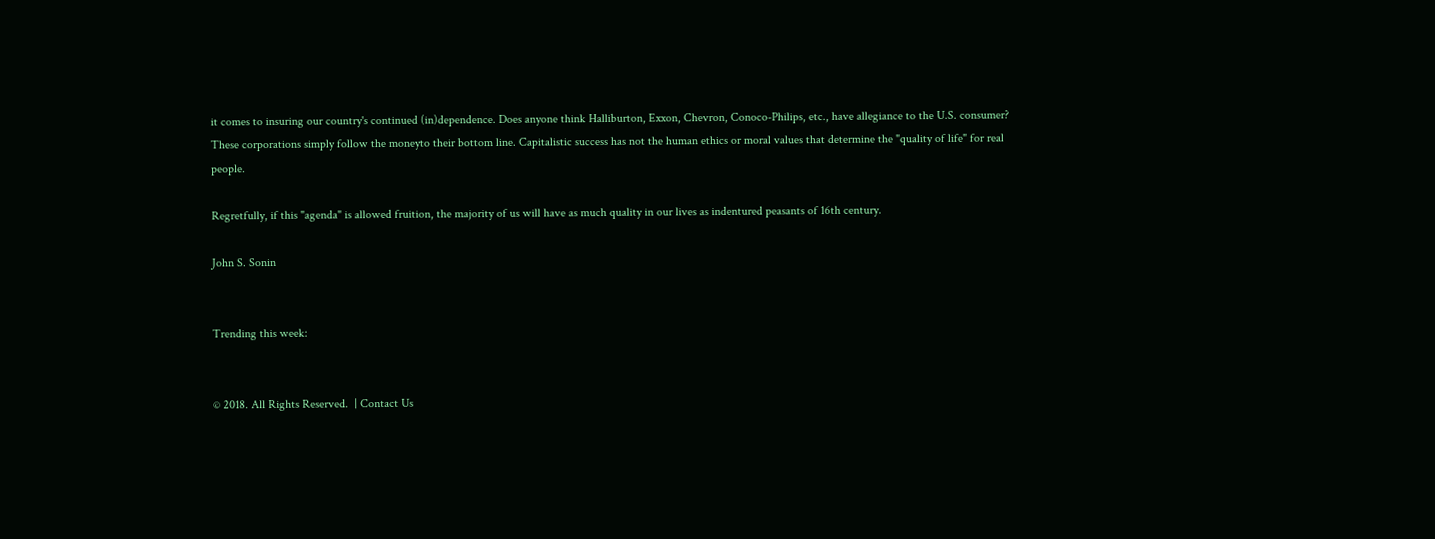it comes to insuring our country's continued (in)dependence. Does anyone think Halliburton, Exxon, Chevron, Conoco-Philips, etc., have allegiance to the U.S. consumer? These corporations simply follow the moneyto their bottom line. Capitalistic success has not the human ethics or moral values that determine the "quality of life" for real people.

Regretfully, if this "agenda" is allowed fruition, the majority of us will have as much quality in our lives as indentured peasants of 16th century.

John S. Sonin


Trending this week:


© 2018. All Rights Reserved.  | Contact Us